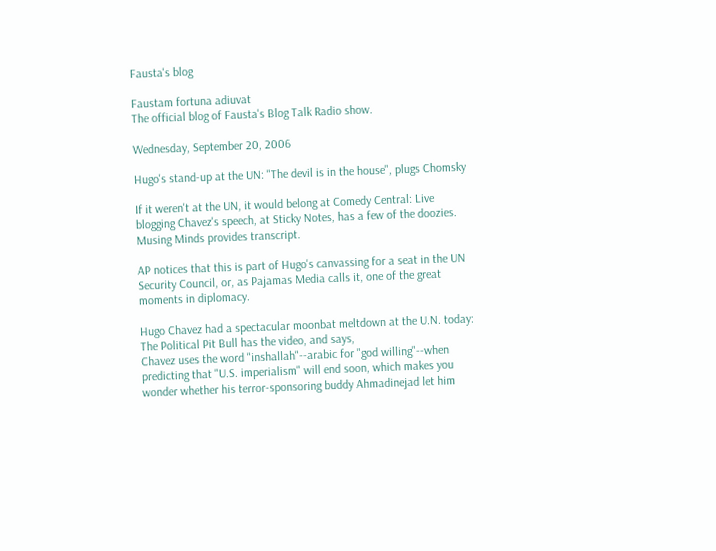Fausta's blog

Faustam fortuna adiuvat
The official blog of Fausta's Blog Talk Radio show.

Wednesday, September 20, 2006

Hugo's stand-up at the UN: "The devil is in the house", plugs Chomsky

If it weren't at the UN, it would belong at Comedy Central: Live blogging Chavez's speech, at Sticky Notes, has a few of the doozies. Musing Minds provides transcript.

AP notices that this is part of Hugo's canvassing for a seat in the UN Security Council, or, as Pajamas Media calls it, one of the great moments in diplomacy.

Hugo Chavez had a spectacular moonbat meltdown at the U.N. today: The Political Pit Bull has the video, and says,
Chavez uses the word "inshallah"--arabic for "god willing"--when predicting that "U.S. imperialism" will end soon, which makes you wonder whether his terror-sponsoring buddy Ahmadinejad let him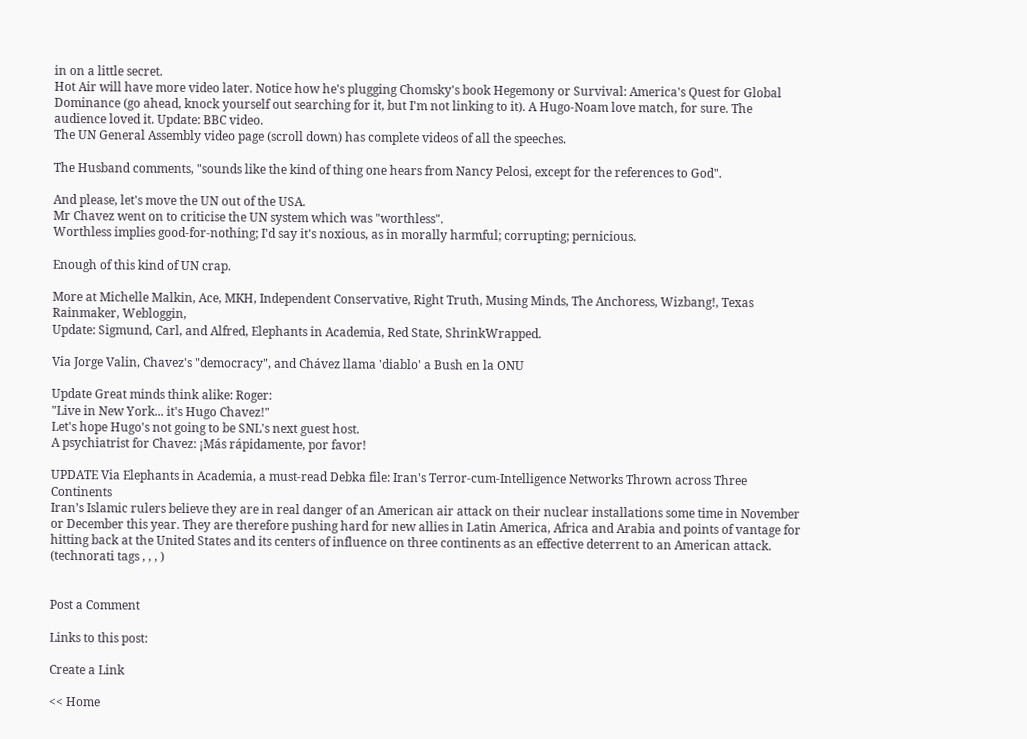in on a little secret.
Hot Air will have more video later. Notice how he's plugging Chomsky's book Hegemony or Survival: America's Quest for Global Dominance (go ahead, knock yourself out searching for it, but I'm not linking to it). A Hugo-Noam love match, for sure. The audience loved it. Update: BBC video.
The UN General Assembly video page (scroll down) has complete videos of all the speeches.

The Husband comments, "sounds like the kind of thing one hears from Nancy Pelosi, except for the references to God".

And please, let's move the UN out of the USA.
Mr Chavez went on to criticise the UN system which was "worthless".
Worthless implies good-for-nothing; I'd say it's noxious, as in morally harmful; corrupting; pernicious.

Enough of this kind of UN crap.

More at Michelle Malkin, Ace, MKH, Independent Conservative, Right Truth, Musing Minds, The Anchoress, Wizbang!, Texas Rainmaker, Webloggin,
Update: Sigmund, Carl, and Alfred, Elephants in Academia, Red State, ShrinkWrapped.

Via Jorge Valin, Chavez's "democracy", and Chávez llama 'diablo' a Bush en la ONU

Update Great minds think alike: Roger:
"Live in New York... it's Hugo Chavez!"
Let's hope Hugo's not going to be SNL's next guest host.
A psychiatrist for Chavez: ¡Más rápidamente, por favor!

UPDATE Via Elephants in Academia, a must-read Debka file: Iran's Terror-cum-Intelligence Networks Thrown across Three Continents
Iran’s Islamic rulers believe they are in real danger of an American air attack on their nuclear installations some time in November or December this year. They are therefore pushing hard for new allies in Latin America, Africa and Arabia and points of vantage for hitting back at the United States and its centers of influence on three continents as an effective deterrent to an American attack.
(technorati tags , , , )


Post a Comment

Links to this post:

Create a Link

<< Home